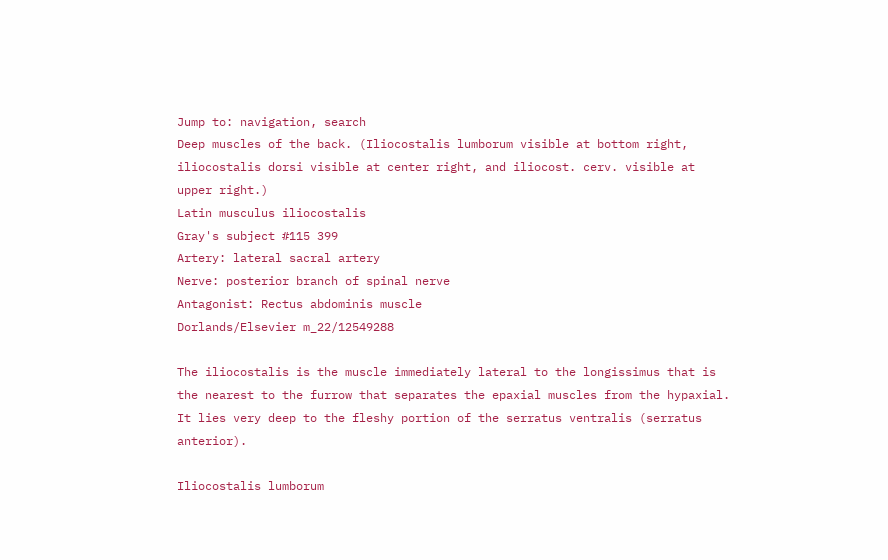Jump to: navigation, search
Deep muscles of the back. (Iliocostalis lumborum visible at bottom right, iliocostalis dorsi visible at center right, and iliocost. cerv. visible at upper right.)
Latin musculus iliocostalis
Gray's subject #115 399
Artery: lateral sacral artery
Nerve: posterior branch of spinal nerve
Antagonist: Rectus abdominis muscle
Dorlands/Elsevier m_22/12549288

The iliocostalis is the muscle immediately lateral to the longissimus that is the nearest to the furrow that separates the epaxial muscles from the hypaxial. It lies very deep to the fleshy portion of the serratus ventralis (serratus anterior).

Iliocostalis lumborum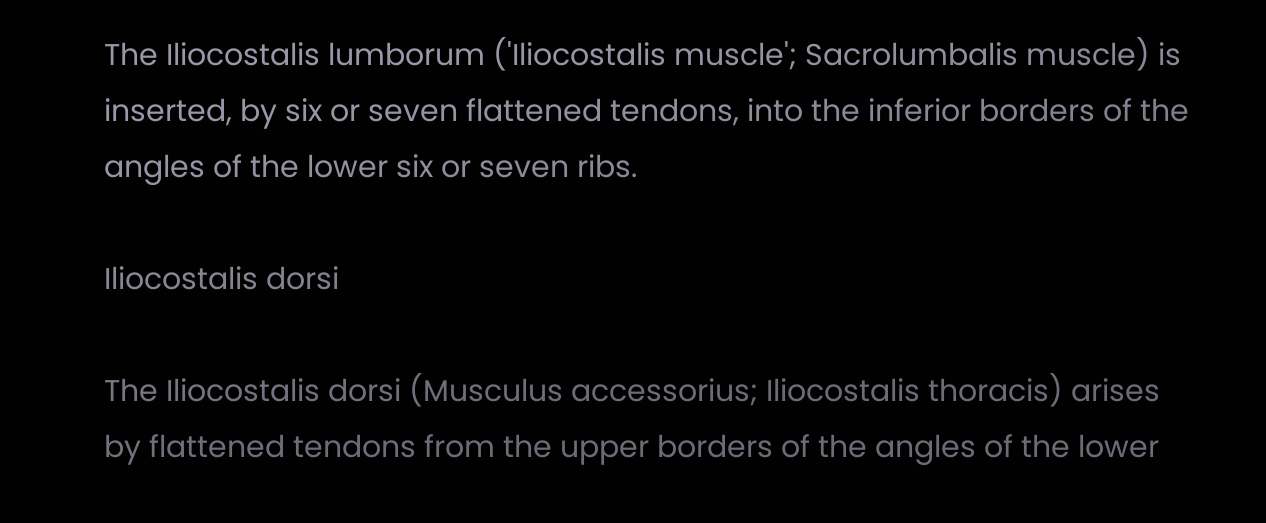The Iliocostalis lumborum ('Iliocostalis muscle'; Sacrolumbalis muscle) is inserted, by six or seven flattened tendons, into the inferior borders of the angles of the lower six or seven ribs.

Iliocostalis dorsi

The Iliocostalis dorsi (Musculus accessorius; Iliocostalis thoracis) arises by flattened tendons from the upper borders of the angles of the lower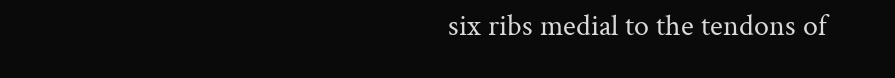six ribs medial to the tendons of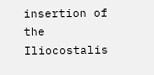insertion of the Iliocostalis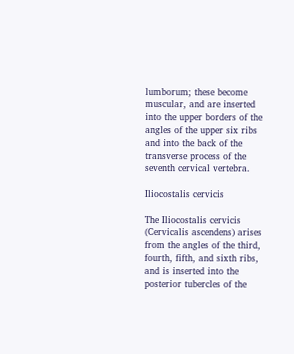lumborum; these become muscular, and are inserted into the upper borders of the angles of the upper six ribs and into the back of the transverse process of the seventh cervical vertebra.

Iliocostalis cervicis

The Iliocostalis cervicis (Cervicalis ascendens) arises from the angles of the third, fourth, fifth, and sixth ribs, and is inserted into the posterior tubercles of the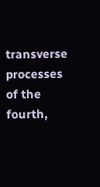transverse processes of the fourth,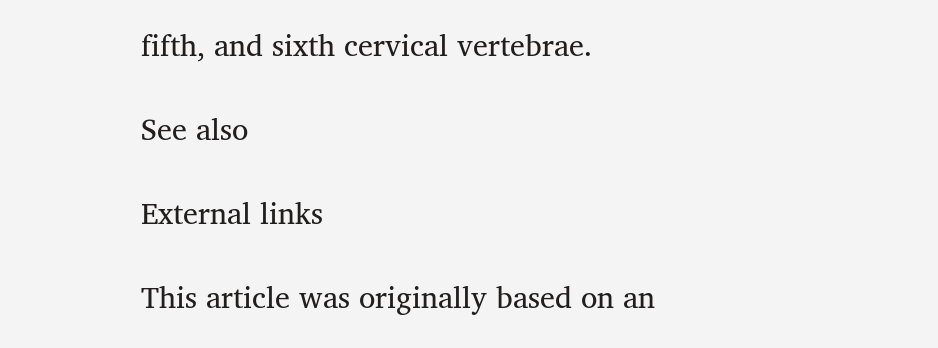fifth, and sixth cervical vertebrae.

See also

External links

This article was originally based on an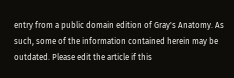entry from a public domain edition of Gray's Anatomy. As such, some of the information contained herein may be outdated. Please edit the article if this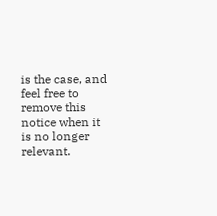is the case, and feel free to remove this notice when it is no longer relevant.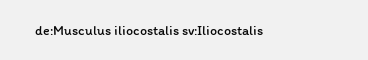de:Musculus iliocostalis sv:Iliocostalis